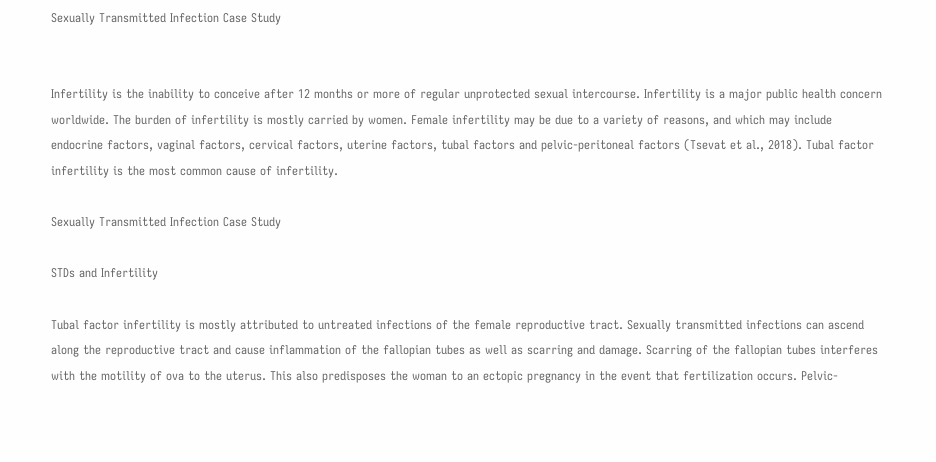Sexually Transmitted Infection Case Study


Infertility is the inability to conceive after 12 months or more of regular unprotected sexual intercourse. Infertility is a major public health concern worldwide. The burden of infertility is mostly carried by women. Female infertility may be due to a variety of reasons, and which may include endocrine factors, vaginal factors, cervical factors, uterine factors, tubal factors and pelvic-peritoneal factors (Tsevat et al., 2018). Tubal factor infertility is the most common cause of infertility.

Sexually Transmitted Infection Case Study

STDs and Infertility

Tubal factor infertility is mostly attributed to untreated infections of the female reproductive tract. Sexually transmitted infections can ascend along the reproductive tract and cause inflammation of the fallopian tubes as well as scarring and damage. Scarring of the fallopian tubes interferes with the motility of ova to the uterus. This also predisposes the woman to an ectopic pregnancy in the event that fertilization occurs. Pelvic-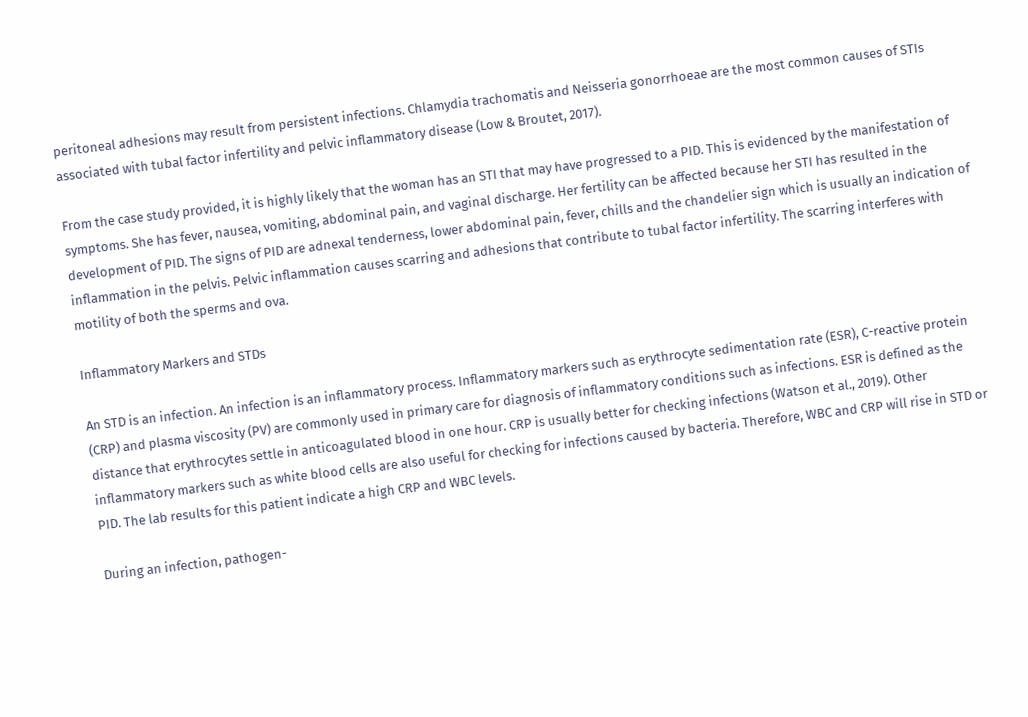peritoneal adhesions may result from persistent infections. Chlamydia trachomatis and Neisseria gonorrhoeae are the most common causes of STIs associated with tubal factor infertility and pelvic inflammatory disease (Low & Broutet, 2017).

From the case study provided, it is highly likely that the woman has an STI that may have progressed to a PID. This is evidenced by the manifestation of symptoms. She has fever, nausea, vomiting, abdominal pain, and vaginal discharge. Her fertility can be affected because her STI has resulted in the development of PID. The signs of PID are adnexal tenderness, lower abdominal pain, fever, chills and the chandelier sign which is usually an indication of inflammation in the pelvis. Pelvic inflammation causes scarring and adhesions that contribute to tubal factor infertility. The scarring interferes with motility of both the sperms and ova.

Inflammatory Markers and STDs

An STD is an infection. An infection is an inflammatory process. Inflammatory markers such as erythrocyte sedimentation rate (ESR), C-reactive protein (CRP) and plasma viscosity (PV) are commonly used in primary care for diagnosis of inflammatory conditions such as infections. ESR is defined as the distance that erythrocytes settle in anticoagulated blood in one hour. CRP is usually better for checking infections (Watson et al., 2019). Other inflammatory markers such as white blood cells are also useful for checking for infections caused by bacteria. Therefore, WBC and CRP will rise in STD or PID. The lab results for this patient indicate a high CRP and WBC levels.

During an infection, pathogen-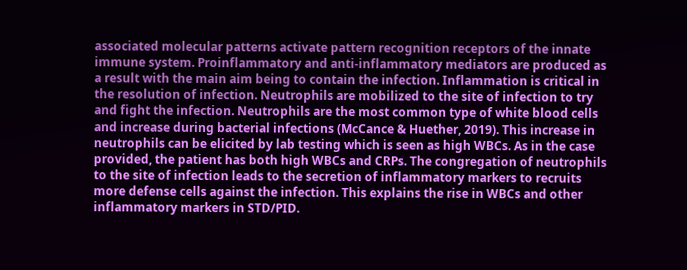associated molecular patterns activate pattern recognition receptors of the innate immune system. Proinflammatory and anti-inflammatory mediators are produced as a result with the main aim being to contain the infection. Inflammation is critical in the resolution of infection. Neutrophils are mobilized to the site of infection to try and fight the infection. Neutrophils are the most common type of white blood cells and increase during bacterial infections (McCance & Huether, 2019). This increase in neutrophils can be elicited by lab testing which is seen as high WBCs. As in the case provided, the patient has both high WBCs and CRPs. The congregation of neutrophils to the site of infection leads to the secretion of inflammatory markers to recruits more defense cells against the infection. This explains the rise in WBCs and other inflammatory markers in STD/PID.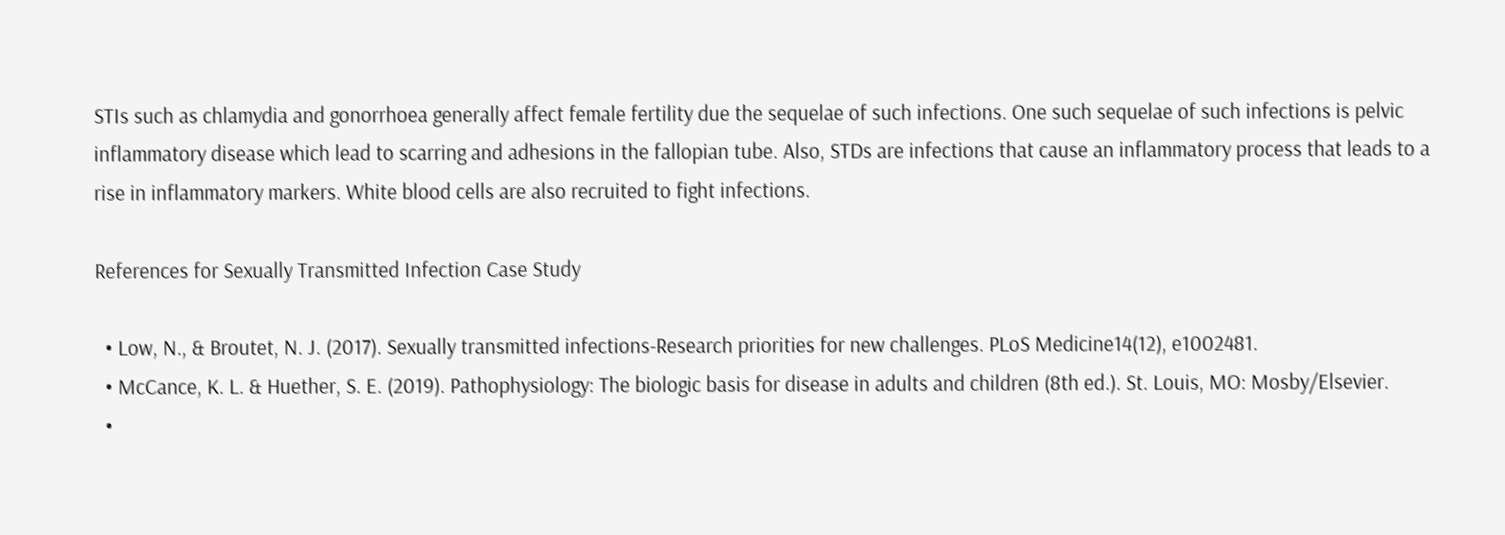STIs such as chlamydia and gonorrhoea generally affect female fertility due the sequelae of such infections. One such sequelae of such infections is pelvic inflammatory disease which lead to scarring and adhesions in the fallopian tube. Also, STDs are infections that cause an inflammatory process that leads to a rise in inflammatory markers. White blood cells are also recruited to fight infections.

References for Sexually Transmitted Infection Case Study

  • Low, N., & Broutet, N. J. (2017). Sexually transmitted infections-Research priorities for new challenges. PLoS Medicine14(12), e1002481.
  • McCance, K. L. & Huether, S. E. (2019). Pathophysiology: The biologic basis for disease in adults and children (8th ed.). St. Louis, MO: Mosby/Elsevier.
  •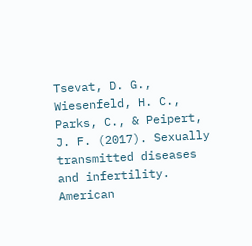Tsevat, D. G., Wiesenfeld, H. C., Parks, C., & Peipert, J. F. (2017). Sexually transmitted diseases and infertility. American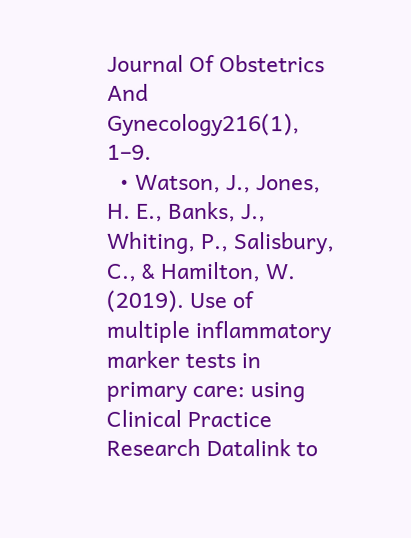Journal Of Obstetrics And Gynecology216(1), 1–9.
  • Watson, J., Jones, H. E., Banks, J., Whiting, P., Salisbury, C., & Hamilton, W. (2019). Use of multiple inflammatory marker tests in primary care: using Clinical Practice Research Datalink to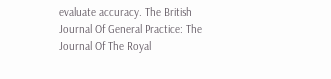evaluate accuracy. The British Journal Of General Practice: The Journal Of The Royal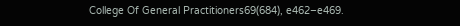College Of General Practitioners69(684), e462–e469.